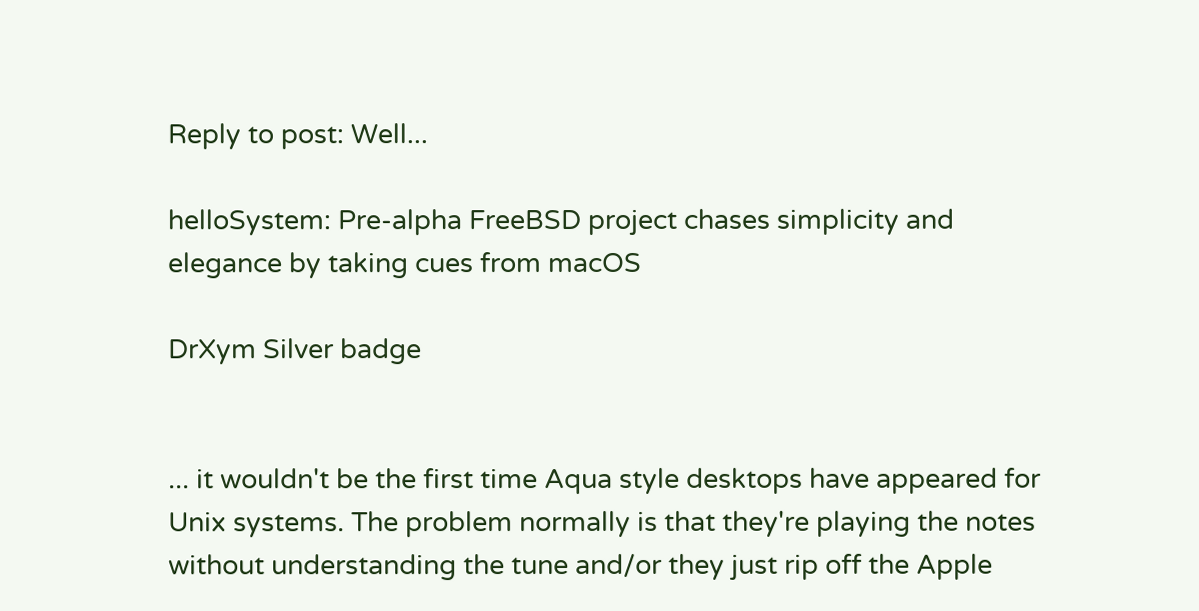Reply to post: Well...

helloSystem: Pre-alpha FreeBSD project chases simplicity and elegance by taking cues from macOS

DrXym Silver badge


... it wouldn't be the first time Aqua style desktops have appeared for Unix systems. The problem normally is that they're playing the notes without understanding the tune and/or they just rip off the Apple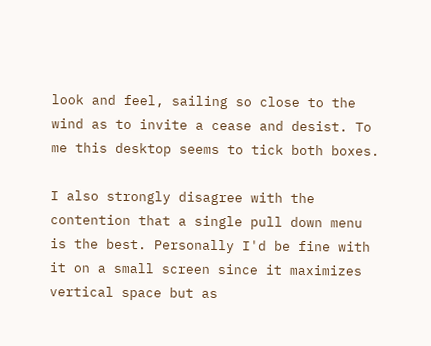look and feel, sailing so close to the wind as to invite a cease and desist. To me this desktop seems to tick both boxes.

I also strongly disagree with the contention that a single pull down menu is the best. Personally I'd be fine with it on a small screen since it maximizes vertical space but as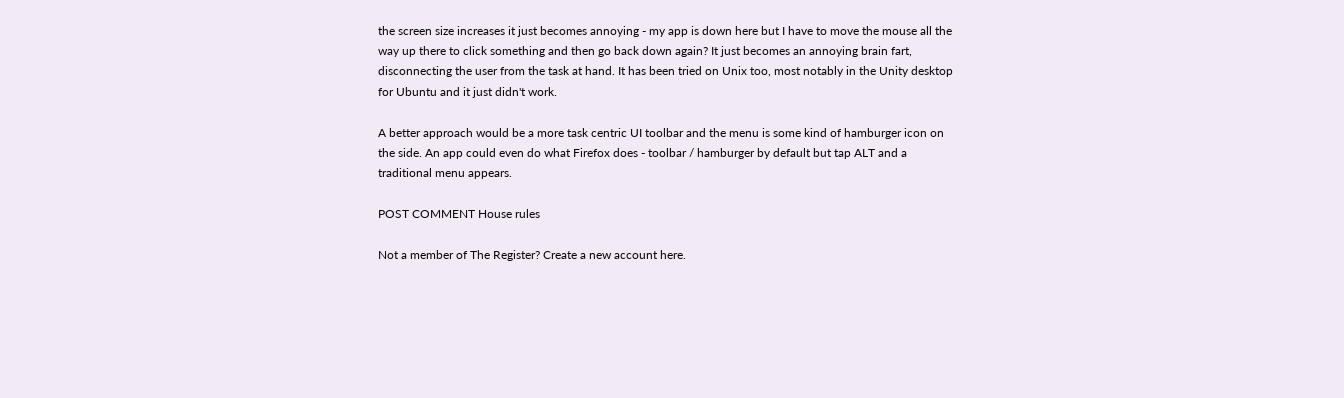the screen size increases it just becomes annoying - my app is down here but I have to move the mouse all the way up there to click something and then go back down again? It just becomes an annoying brain fart, disconnecting the user from the task at hand. It has been tried on Unix too, most notably in the Unity desktop for Ubuntu and it just didn't work.

A better approach would be a more task centric UI toolbar and the menu is some kind of hamburger icon on the side. An app could even do what Firefox does - toolbar / hamburger by default but tap ALT and a traditional menu appears.

POST COMMENT House rules

Not a member of The Register? Create a new account here.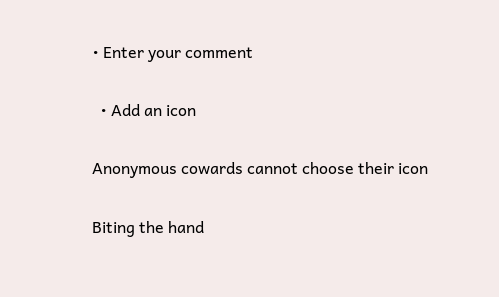• Enter your comment

  • Add an icon

Anonymous cowards cannot choose their icon

Biting the hand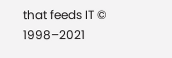that feeds IT © 1998–2021